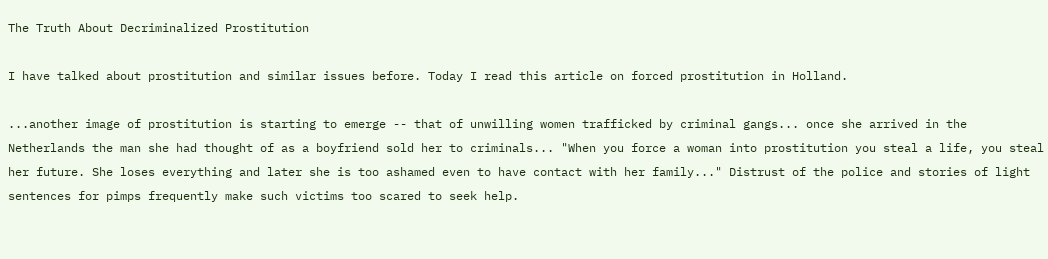The Truth About Decriminalized Prostitution

I have talked about prostitution and similar issues before. Today I read this article on forced prostitution in Holland.

...another image of prostitution is starting to emerge -- that of unwilling women trafficked by criminal gangs... once she arrived in the Netherlands the man she had thought of as a boyfriend sold her to criminals... "When you force a woman into prostitution you steal a life, you steal her future. She loses everything and later she is too ashamed even to have contact with her family..." Distrust of the police and stories of light sentences for pimps frequently make such victims too scared to seek help.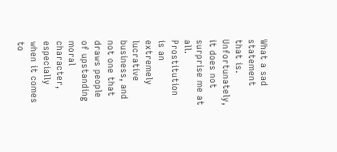What a sad statement that is. Unfortunately, it does not surprise me at all. Prostitution is an extremely lucrative business, and not one that draws people of upstanding moral character, especially when it comes to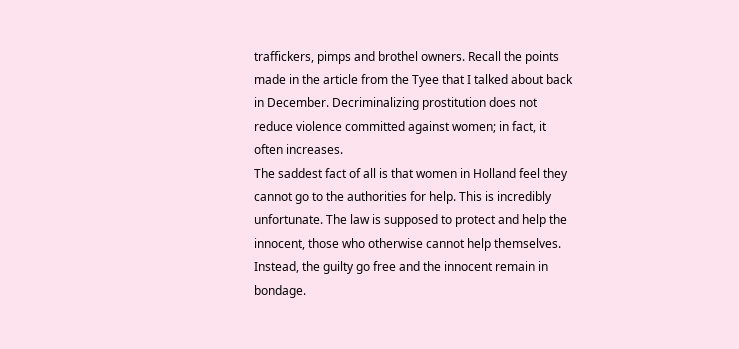traffickers, pimps and brothel owners. Recall the points made in the article from the Tyee that I talked about back in December. Decriminalizing prostitution does not reduce violence committed against women; in fact, it often increases.
The saddest fact of all is that women in Holland feel they cannot go to the authorities for help. This is incredibly unfortunate. The law is supposed to protect and help the innocent, those who otherwise cannot help themselves. Instead, the guilty go free and the innocent remain in bondage.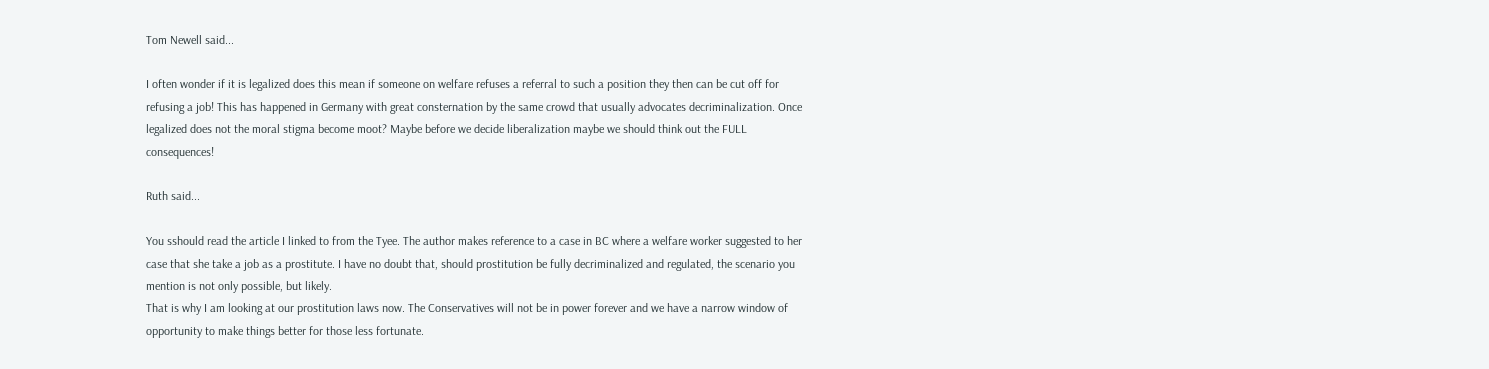Tom Newell said...

I often wonder if it is legalized does this mean if someone on welfare refuses a referral to such a position they then can be cut off for refusing a job! This has happened in Germany with great consternation by the same crowd that usually advocates decriminalization. Once legalized does not the moral stigma become moot? Maybe before we decide liberalization maybe we should think out the FULL consequences!

Ruth said...

You sshould read the article I linked to from the Tyee. The author makes reference to a case in BC where a welfare worker suggested to her case that she take a job as a prostitute. I have no doubt that, should prostitution be fully decriminalized and regulated, the scenario you mention is not only possible, but likely.
That is why I am looking at our prostitution laws now. The Conservatives will not be in power forever and we have a narrow window of opportunity to make things better for those less fortunate.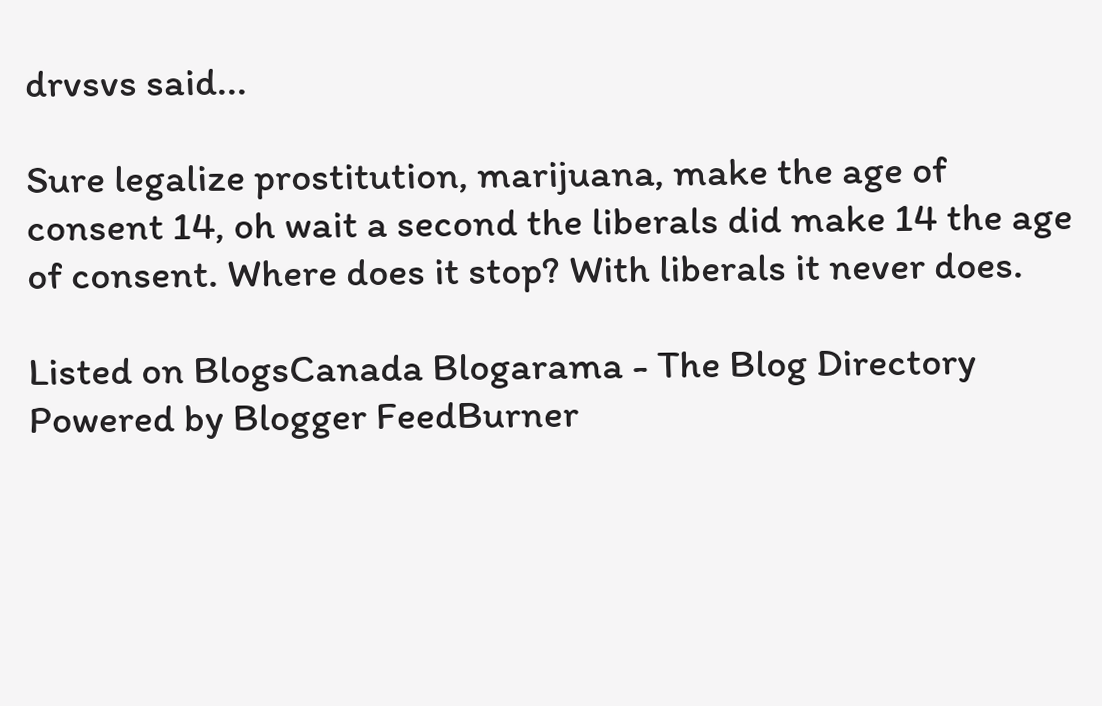drvsvs said...

Sure legalize prostitution, marijuana, make the age of consent 14, oh wait a second the liberals did make 14 the age of consent. Where does it stop? With liberals it never does.

Listed on BlogsCanada Blogarama - The Blog Directory Powered by Blogger FeedBurner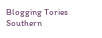Blogging Tories
Southern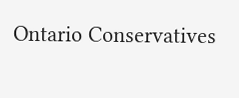Ontario Conservatives